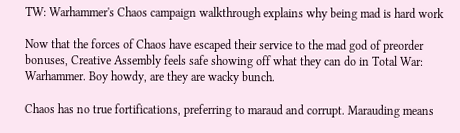TW: Warhammer's Chaos campaign walkthrough explains why being mad is hard work

Now that the forces of Chaos have escaped their service to the mad god of preorder bonuses, Creative Assembly feels safe showing off what they can do in Total War: Warhammer. Boy howdy, are they are wacky bunch.

Chaos has no true fortifications, preferring to maraud and corrupt. Marauding means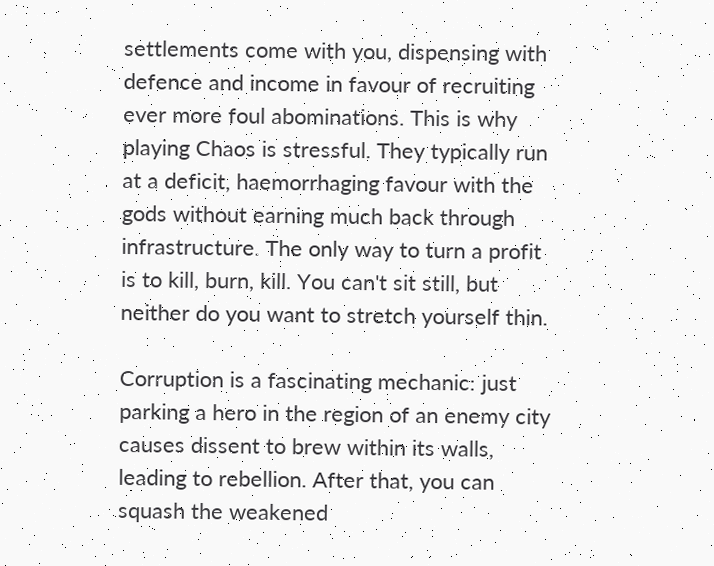settlements come with you, dispensing with defence and income in favour of recruiting ever more foul abominations. This is why playing Chaos is stressful. They typically run at a deficit, haemorrhaging favour with the gods without earning much back through infrastructure. The only way to turn a profit is to kill, burn, kill. You can't sit still, but neither do you want to stretch yourself thin.

Corruption is a fascinating mechanic: just parking a hero in the region of an enemy city causes dissent to brew within its walls, leading to rebellion. After that, you can squash the weakened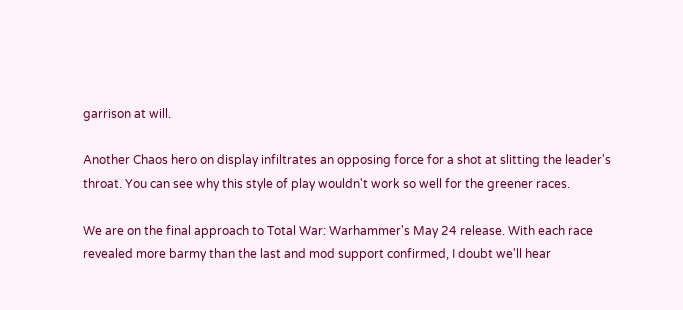garrison at will.

Another Chaos hero on display infiltrates an opposing force for a shot at slitting the leader's throat. You can see why this style of play wouldn't work so well for the greener races.

We are on the final approach to Total War: Warhammer's May 24 release. With each race revealed more barmy than the last and mod support confirmed, I doubt we'll hear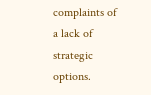complaints of a lack of strategic options.